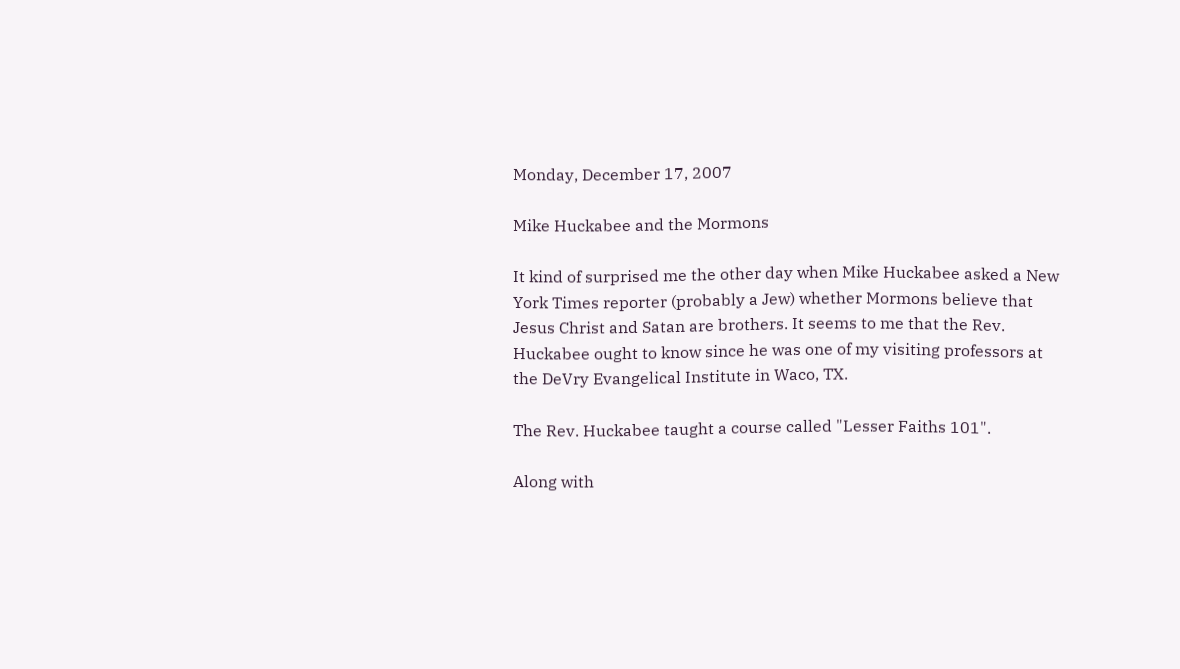Monday, December 17, 2007

Mike Huckabee and the Mormons

It kind of surprised me the other day when Mike Huckabee asked a New York Times reporter (probably a Jew) whether Mormons believe that Jesus Christ and Satan are brothers. It seems to me that the Rev. Huckabee ought to know since he was one of my visiting professors at the DeVry Evangelical Institute in Waco, TX.

The Rev. Huckabee taught a course called "Lesser Faiths 101".

Along with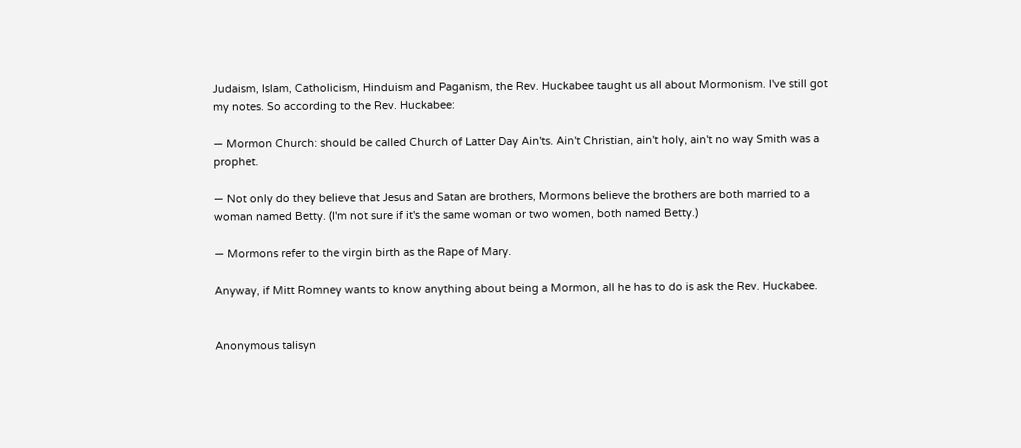Judaism, Islam, Catholicism, Hinduism and Paganism, the Rev. Huckabee taught us all about Mormonism. I've still got my notes. So according to the Rev. Huckabee:

— Mormon Church: should be called Church of Latter Day Ain'ts. Ain't Christian, ain't holy, ain't no way Smith was a prophet.

— Not only do they believe that Jesus and Satan are brothers, Mormons believe the brothers are both married to a woman named Betty. (I'm not sure if it's the same woman or two women, both named Betty.)

— Mormons refer to the virgin birth as the Rape of Mary.

Anyway, if Mitt Romney wants to know anything about being a Mormon, all he has to do is ask the Rev. Huckabee.


Anonymous talisyn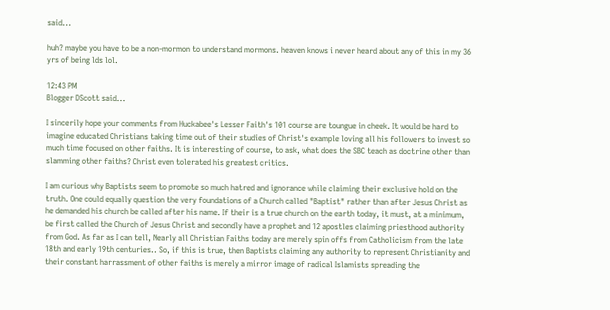said...

huh? maybe you have to be a non-mormon to understand mormons. heaven knows i never heard about any of this in my 36 yrs of being lds lol.

12:43 PM
Blogger DScott said...

I sincerily hope your comments from Huckabee's Lesser Faith's 101 course are toungue in cheek. It would be hard to imagine educated Christians taking time out of their studies of Christ's example loving all his followers to invest so much time focused on other faiths. It is interesting of course, to ask, what does the SBC teach as doctrine other than slamming other faiths? Christ even tolerated his greatest critics.

I am curious why Baptists seem to promote so much hatred and ignorance while claiming their exclusive hold on the truth. One could equally question the very foundations of a Church called "Baptist" rather than after Jesus Christ as he demanded his church be called after his name. If their is a true church on the earth today, it must, at a minimum, be first called the Church of Jesus Christ and secondly have a prophet and 12 apostles claiming priesthood authority from God. As far as I can tell, Nearly all Christian Faiths today are merely spin offs from Catholicism from the late 18th and early 19th centuries.. So, if this is true, then Baptists claiming any authority to represent Christianity and their constant harrassment of other faiths is merely a mirror image of radical Islamists spreading the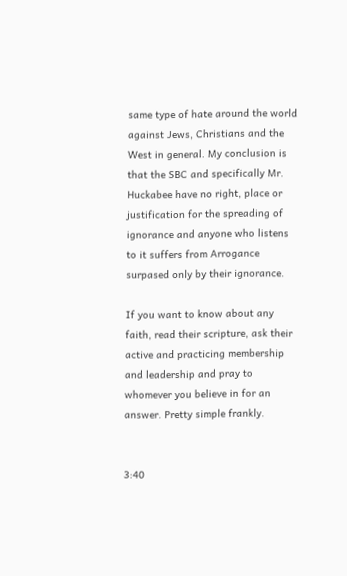same type of hate around the world against Jews, Christians and the West in general. My conclusion is that the SBC and specifically Mr. Huckabee have no right, place or justification for the spreading of ignorance and anyone who listens to it suffers from Arrogance surpased only by their ignorance.

If you want to know about any faith, read their scripture, ask their active and practicing membership and leadership and pray to whomever you believe in for an answer. Pretty simple frankly.


3:40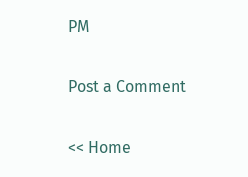PM

Post a Comment

<< Home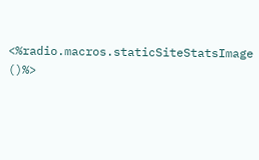<%radio.macros.staticSiteStatsImage ()%>